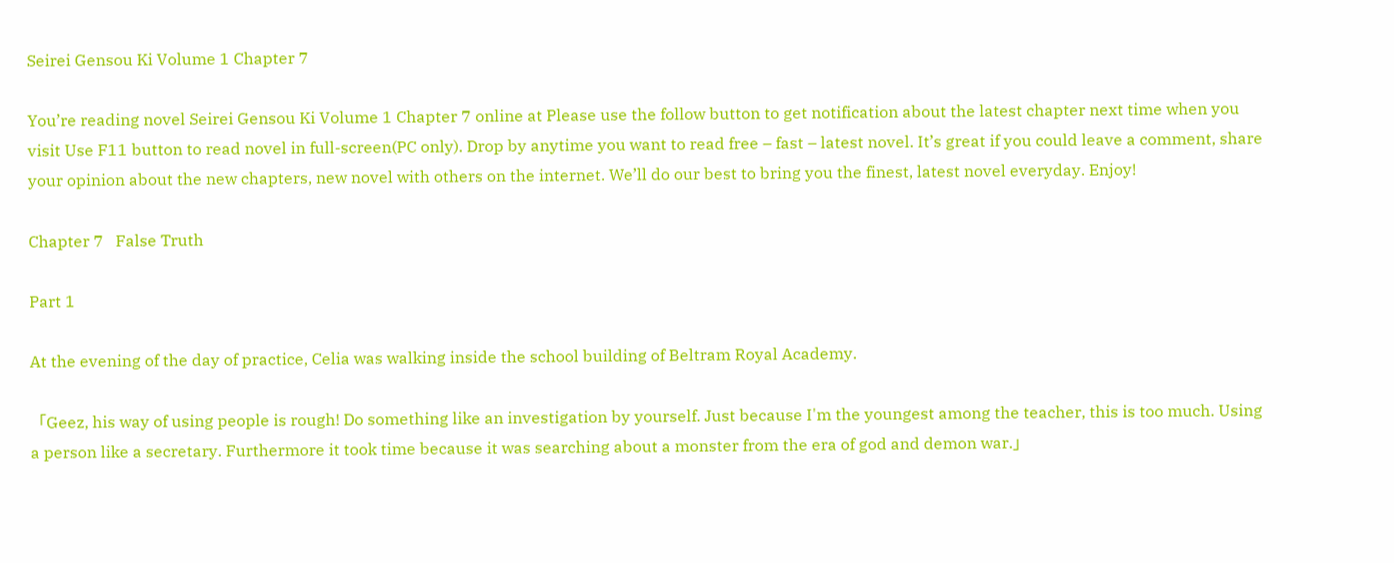Seirei Gensou Ki Volume 1 Chapter 7

You’re reading novel Seirei Gensou Ki Volume 1 Chapter 7 online at Please use the follow button to get notification about the latest chapter next time when you visit Use F11 button to read novel in full-screen(PC only). Drop by anytime you want to read free – fast – latest novel. It’s great if you could leave a comment, share your opinion about the new chapters, new novel with others on the internet. We’ll do our best to bring you the finest, latest novel everyday. Enjoy!

Chapter 7   False Truth

Part 1

At the evening of the day of practice, Celia was walking inside the school building of Beltram Royal Academy.

「Geez, his way of using people is rough! Do something like an investigation by yourself. Just because I'm the youngest among the teacher, this is too much. Using a person like a secretary. Furthermore it took time because it was searching about a monster from the era of god and demon war.」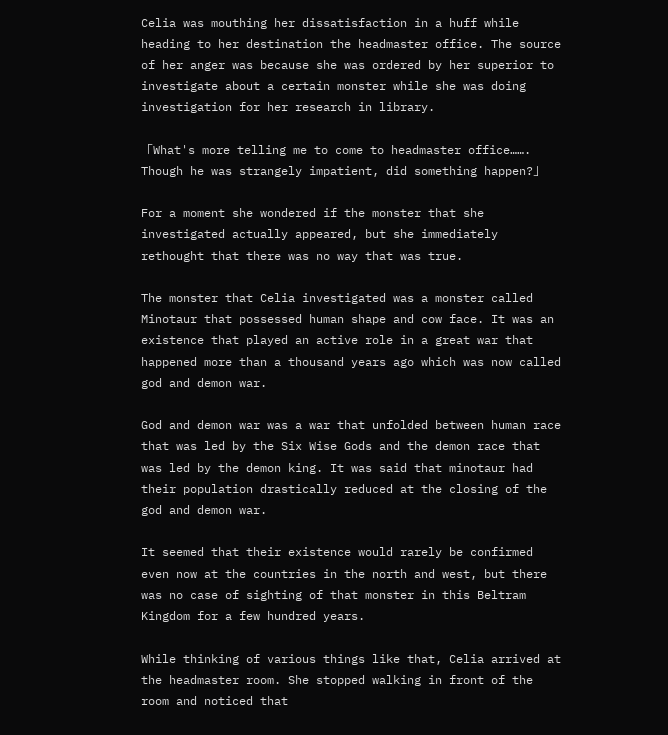Celia was mouthing her dissatisfaction in a huff while heading to her destination the headmaster office. The source of her anger was because she was ordered by her superior to investigate about a certain monster while she was doing investigation for her research in library.

「What's more telling me to come to headmaster office……. Though he was strangely impatient, did something happen?」

For a moment she wondered if the monster that she investigated actually appeared, but she immediately rethought that there was no way that was true.

The monster that Celia investigated was a monster called Minotaur that possessed human shape and cow face. It was an existence that played an active role in a great war that happened more than a thousand years ago which was now called god and demon war.

God and demon war was a war that unfolded between human race that was led by the Six Wise Gods and the demon race that was led by the demon king. It was said that minotaur had their population drastically reduced at the closing of the god and demon war.

It seemed that their existence would rarely be confirmed even now at the countries in the north and west, but there was no case of sighting of that monster in this Beltram Kingdom for a few hundred years.

While thinking of various things like that, Celia arrived at the headmaster room. She stopped walking in front of the room and noticed that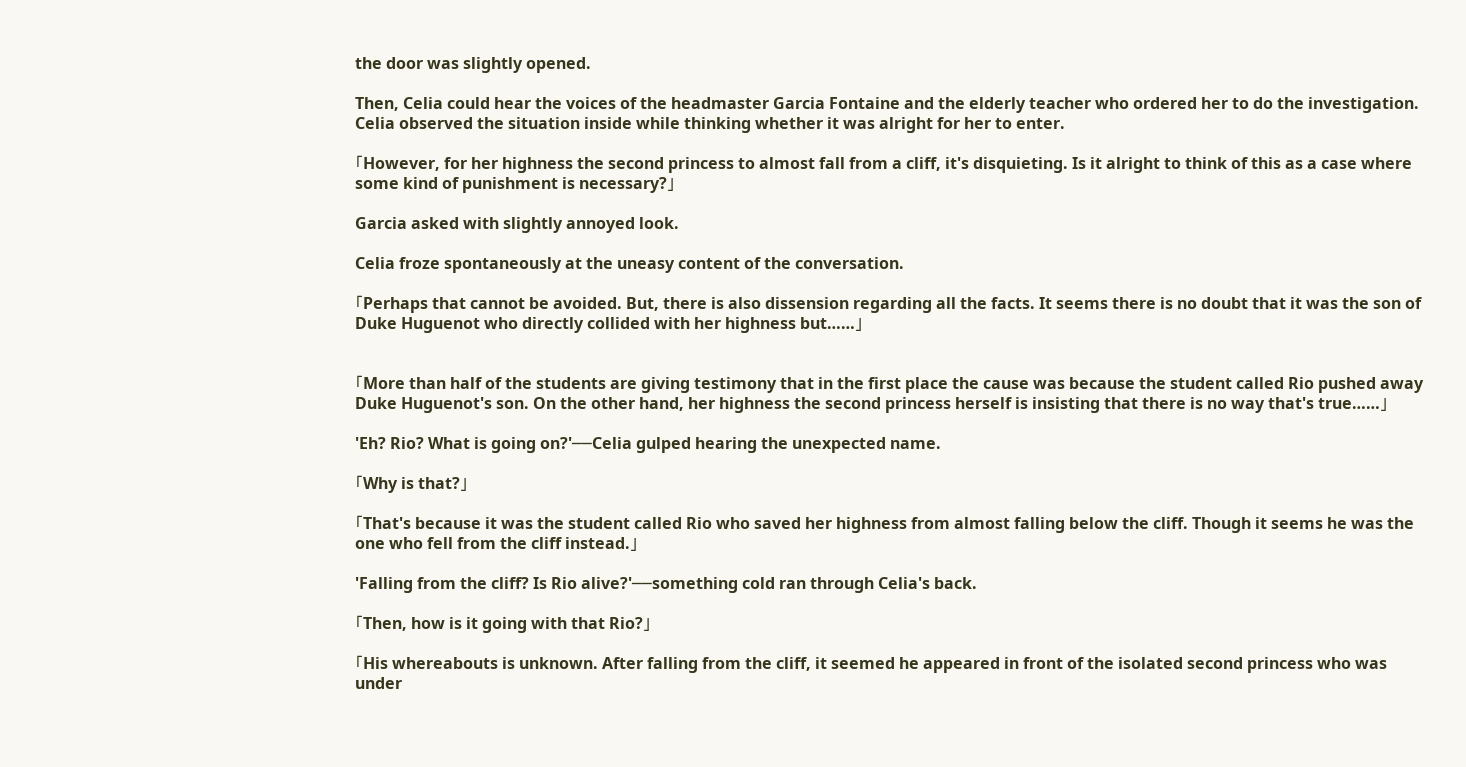the door was slightly opened.

Then, Celia could hear the voices of the headmaster Garcia Fontaine and the elderly teacher who ordered her to do the investigation. Celia observed the situation inside while thinking whether it was alright for her to enter.

「However, for her highness the second princess to almost fall from a cliff, it's disquieting. Is it alright to think of this as a case where some kind of punishment is necessary?」

Garcia asked with slightly annoyed look.

Celia froze spontaneously at the uneasy content of the conversation.

「Perhaps that cannot be avoided. But, there is also dissension regarding all the facts. It seems there is no doubt that it was the son of Duke Huguenot who directly collided with her highness but……」


「More than half of the students are giving testimony that in the first place the cause was because the student called Rio pushed away Duke Huguenot's son. On the other hand, her highness the second princess herself is insisting that there is no way that's true……」

'Eh? Rio? What is going on?'──Celia gulped hearing the unexpected name.

「Why is that?」

「That's because it was the student called Rio who saved her highness from almost falling below the cliff. Though it seems he was the one who fell from the cliff instead.」

'Falling from the cliff? Is Rio alive?'──something cold ran through Celia's back.

「Then, how is it going with that Rio?」

「His whereabouts is unknown. After falling from the cliff, it seemed he appeared in front of the isolated second princess who was under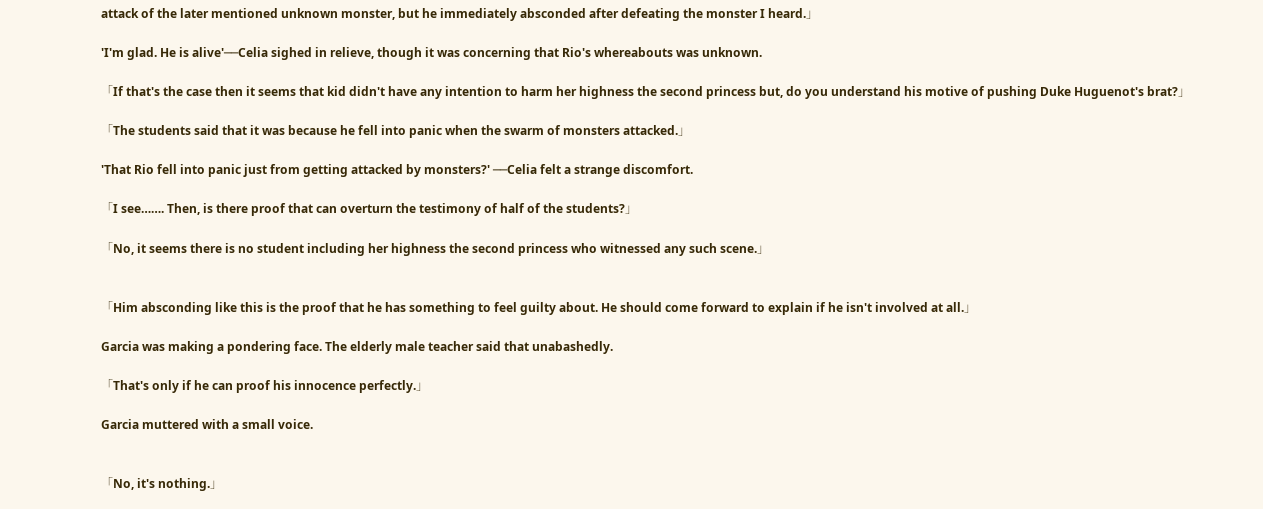attack of the later mentioned unknown monster, but he immediately absconded after defeating the monster I heard.」

'I'm glad. He is alive'──Celia sighed in relieve, though it was concerning that Rio's whereabouts was unknown.

「If that's the case then it seems that kid didn't have any intention to harm her highness the second princess but, do you understand his motive of pushing Duke Huguenot's brat?」

「The students said that it was because he fell into panic when the swarm of monsters attacked.」

'That Rio fell into panic just from getting attacked by monsters?' ──Celia felt a strange discomfort.

「I see……. Then, is there proof that can overturn the testimony of half of the students?」

「No, it seems there is no student including her highness the second princess who witnessed any such scene.」


「Him absconding like this is the proof that he has something to feel guilty about. He should come forward to explain if he isn't involved at all.」

Garcia was making a pondering face. The elderly male teacher said that unabashedly.

「That's only if he can proof his innocence perfectly.」

Garcia muttered with a small voice.


「No, it's nothing.」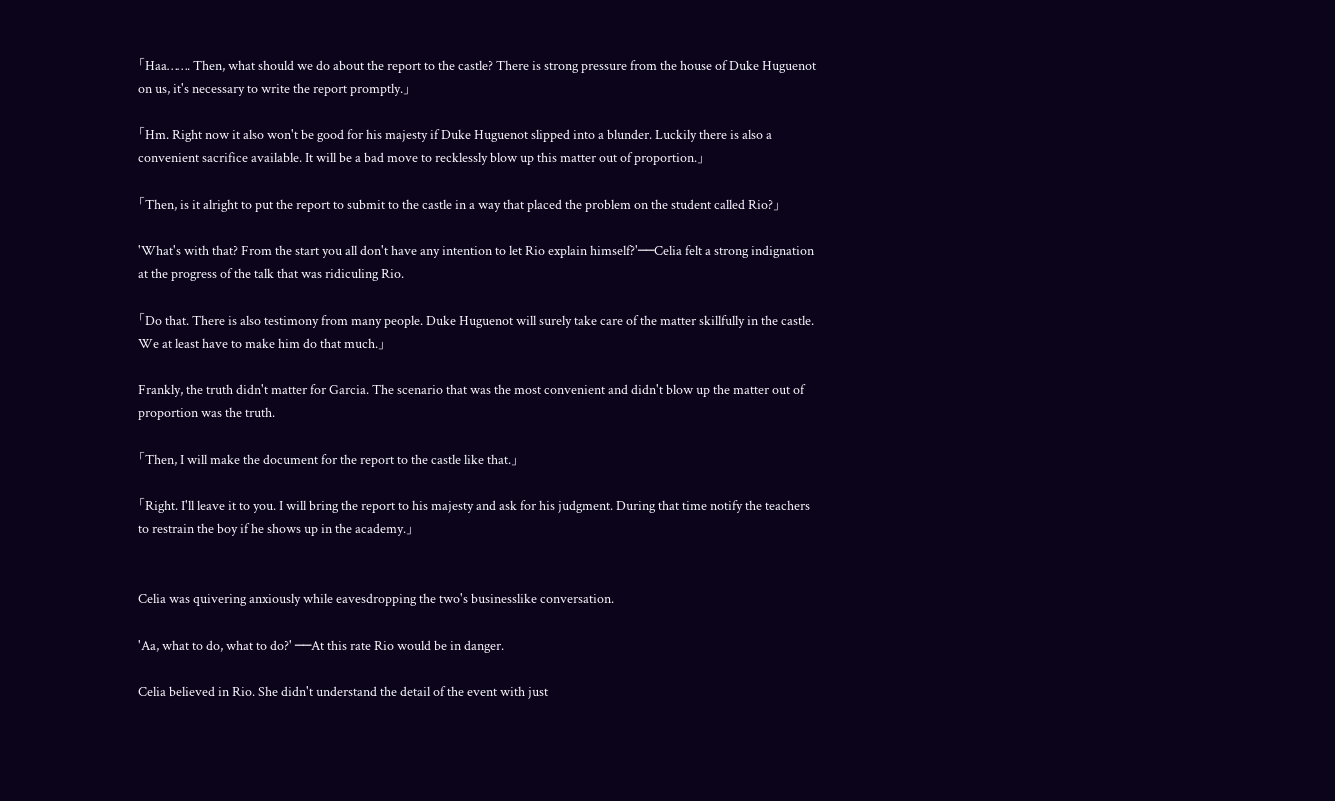「Haa……. Then, what should we do about the report to the castle? There is strong pressure from the house of Duke Huguenot on us, it's necessary to write the report promptly.」

「Hm. Right now it also won't be good for his majesty if Duke Huguenot slipped into a blunder. Luckily there is also a convenient sacrifice available. It will be a bad move to recklessly blow up this matter out of proportion.」

「Then, is it alright to put the report to submit to the castle in a way that placed the problem on the student called Rio?」

'What's with that? From the start you all don't have any intention to let Rio explain himself?'──Celia felt a strong indignation at the progress of the talk that was ridiculing Rio.

「Do that. There is also testimony from many people. Duke Huguenot will surely take care of the matter skillfully in the castle. We at least have to make him do that much.」

Frankly, the truth didn't matter for Garcia. The scenario that was the most convenient and didn't blow up the matter out of proportion was the truth.

「Then, I will make the document for the report to the castle like that.」

「Right. I'll leave it to you. I will bring the report to his majesty and ask for his judgment. During that time notify the teachers to restrain the boy if he shows up in the academy.」


Celia was quivering anxiously while eavesdropping the two's businesslike conversation.

'Aa, what to do, what to do?' ──At this rate Rio would be in danger.

Celia believed in Rio. She didn't understand the detail of the event with just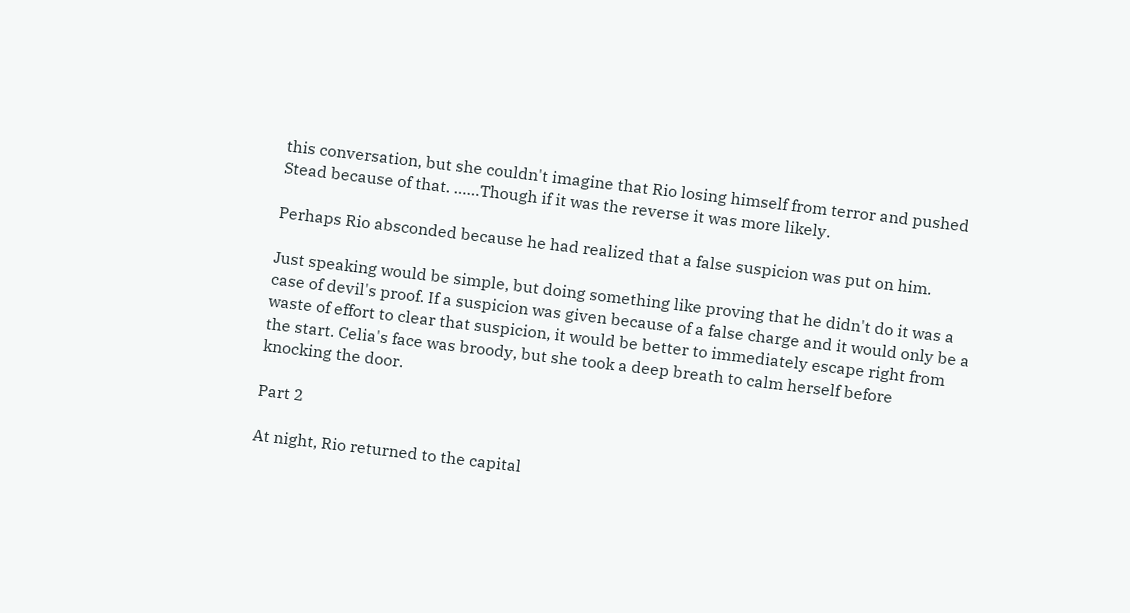this conversation, but she couldn't imagine that Rio losing himself from terror and pushed Stead because of that. ……Though if it was the reverse it was more likely.

Perhaps Rio absconded because he had realized that a false suspicion was put on him.

Just speaking would be simple, but doing something like proving that he didn't do it was a case of devil's proof. If a suspicion was given because of a false charge and it would only be a waste of effort to clear that suspicion, it would be better to immediately escape right from the start. Celia's face was broody, but she took a deep breath to calm herself before knocking the door.

Part 2

At night, Rio returned to the capital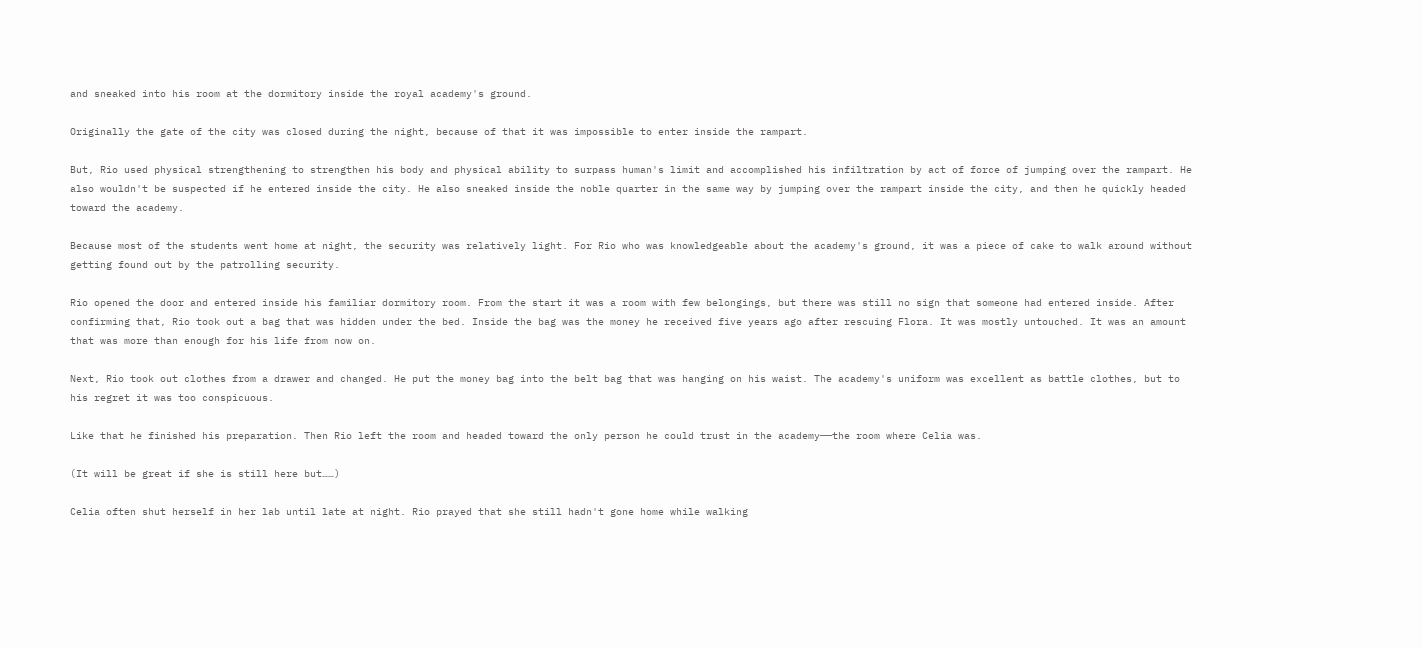and sneaked into his room at the dormitory inside the royal academy's ground.

Originally the gate of the city was closed during the night, because of that it was impossible to enter inside the rampart.

But, Rio used physical strengthening to strengthen his body and physical ability to surpass human's limit and accomplished his infiltration by act of force of jumping over the rampart. He also wouldn't be suspected if he entered inside the city. He also sneaked inside the noble quarter in the same way by jumping over the rampart inside the city, and then he quickly headed toward the academy.

Because most of the students went home at night, the security was relatively light. For Rio who was knowledgeable about the academy's ground, it was a piece of cake to walk around without getting found out by the patrolling security.

Rio opened the door and entered inside his familiar dormitory room. From the start it was a room with few belongings, but there was still no sign that someone had entered inside. After confirming that, Rio took out a bag that was hidden under the bed. Inside the bag was the money he received five years ago after rescuing Flora. It was mostly untouched. It was an amount that was more than enough for his life from now on.

Next, Rio took out clothes from a drawer and changed. He put the money bag into the belt bag that was hanging on his waist. The academy's uniform was excellent as battle clothes, but to his regret it was too conspicuous.

Like that he finished his preparation. Then Rio left the room and headed toward the only person he could trust in the academy──the room where Celia was.

(It will be great if she is still here but……)

Celia often shut herself in her lab until late at night. Rio prayed that she still hadn't gone home while walking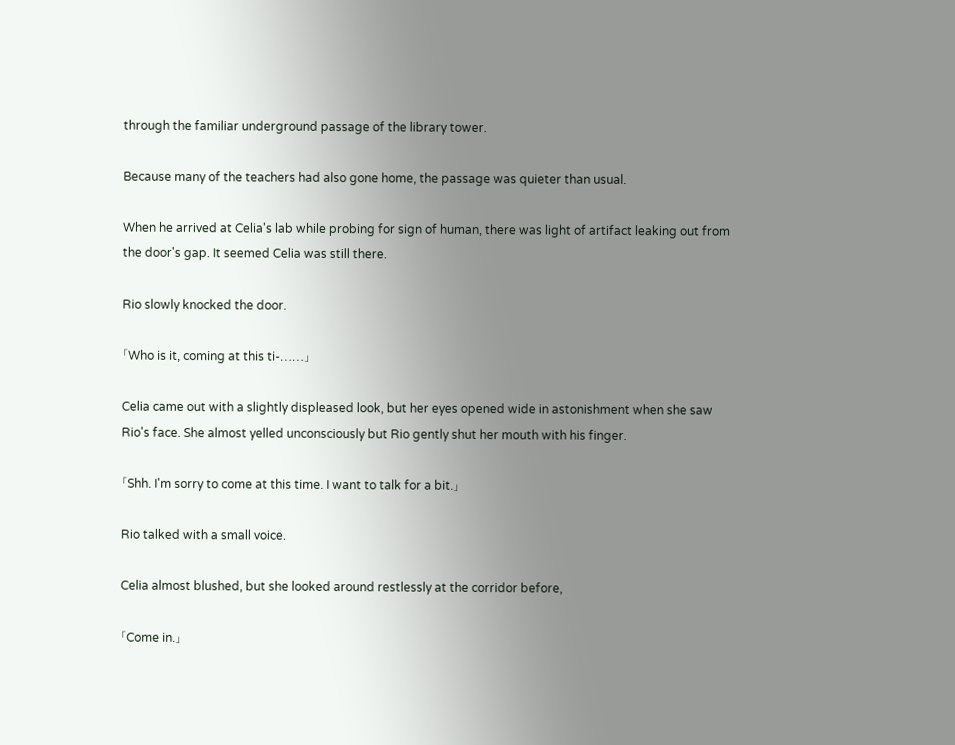through the familiar underground passage of the library tower.

Because many of the teachers had also gone home, the passage was quieter than usual.

When he arrived at Celia's lab while probing for sign of human, there was light of artifact leaking out from the door's gap. It seemed Celia was still there.

Rio slowly knocked the door.

「Who is it, coming at this ti-……」

Celia came out with a slightly displeased look, but her eyes opened wide in astonishment when she saw Rio's face. She almost yelled unconsciously but Rio gently shut her mouth with his finger.

「Shh. I'm sorry to come at this time. I want to talk for a bit.」

Rio talked with a small voice.

Celia almost blushed, but she looked around restlessly at the corridor before,

「Come in.」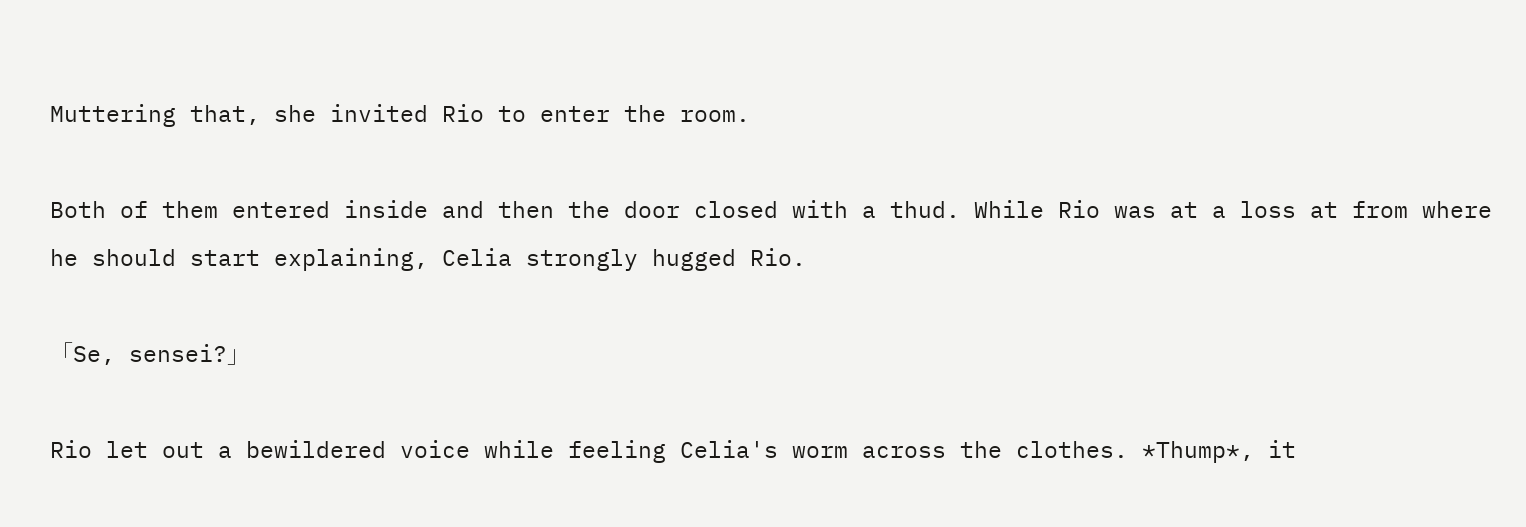Muttering that, she invited Rio to enter the room.

Both of them entered inside and then the door closed with a thud. While Rio was at a loss at from where he should start explaining, Celia strongly hugged Rio.

「Se, sensei?」

Rio let out a bewildered voice while feeling Celia's worm across the clothes. *Thump*, it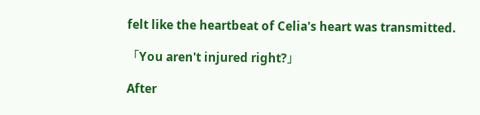felt like the heartbeat of Celia's heart was transmitted.

「You aren't injured right?」

After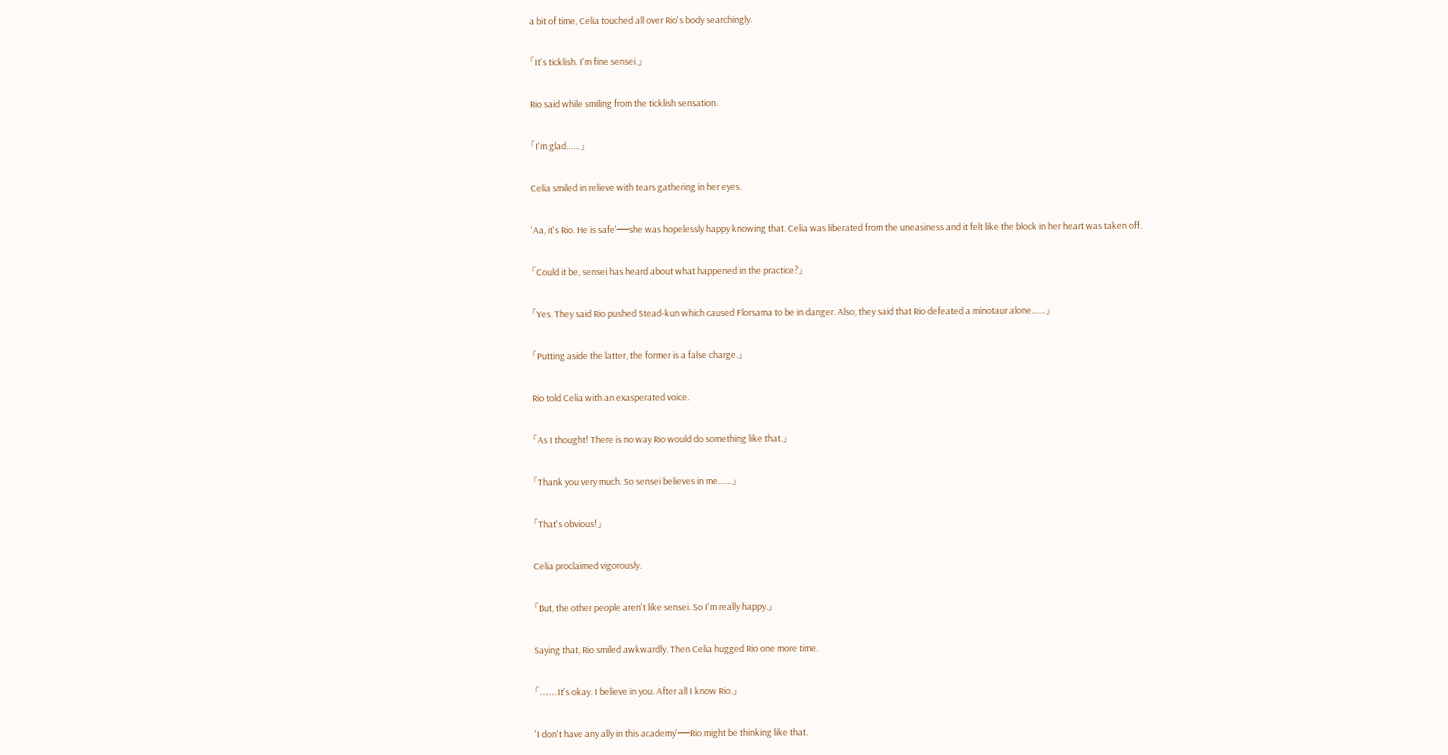a bit of time, Celia touched all over Rio's body searchingly.

「It's ticklish. I'm fine sensei.」

Rio said while smiling from the ticklish sensation.

「I'm glad……」

Celia smiled in relieve with tears gathering in her eyes.

'Aa, it's Rio. He is safe'──she was hopelessly happy knowing that. Celia was liberated from the uneasiness and it felt like the block in her heart was taken off.

「Could it be, sensei has heard about what happened in the practice?」

「Yes. They said Rio pushed Stead-kun which caused Florsama to be in danger. Also, they said that Rio defeated a minotaur alone……」

「Putting aside the latter, the former is a false charge.」

Rio told Celia with an exasperated voice.

「As I thought! There is no way Rio would do something like that.」

「Thank you very much. So sensei believes in me……」

「That's obvious!」

Celia proclaimed vigorously.

「But, the other people aren't like sensei. So I'm really happy.」

Saying that, Rio smiled awkwardly. Then Celia hugged Rio one more time.

「……It's okay. I believe in you. After all I know Rio.」

'I don't have any ally in this academy'──Rio might be thinking like that.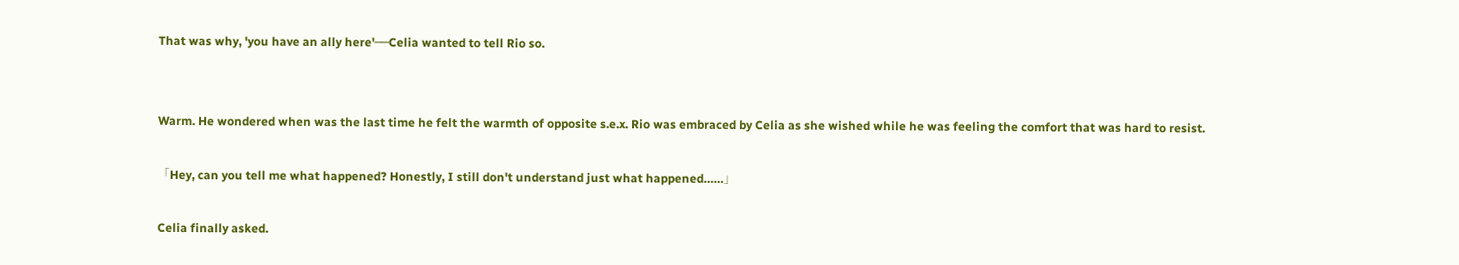That was why, 'you have an ally here'──Celia wanted to tell Rio so.


Warm. He wondered when was the last time he felt the warmth of opposite s.e.x. Rio was embraced by Celia as she wished while he was feeling the comfort that was hard to resist.

「Hey, can you tell me what happened? Honestly, I still don't understand just what happened……」

Celia finally asked.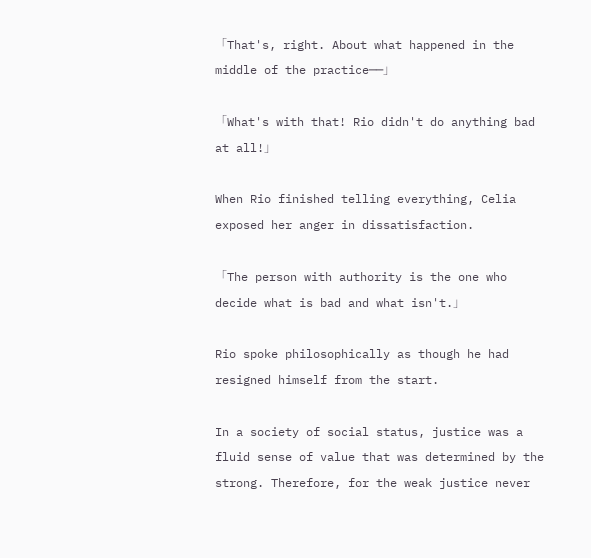「That's, right. About what happened in the middle of the practice──」

「What's with that! Rio didn't do anything bad at all!」

When Rio finished telling everything, Celia exposed her anger in dissatisfaction.

「The person with authority is the one who decide what is bad and what isn't.」

Rio spoke philosophically as though he had resigned himself from the start.

In a society of social status, justice was a fluid sense of value that was determined by the strong. Therefore, for the weak justice never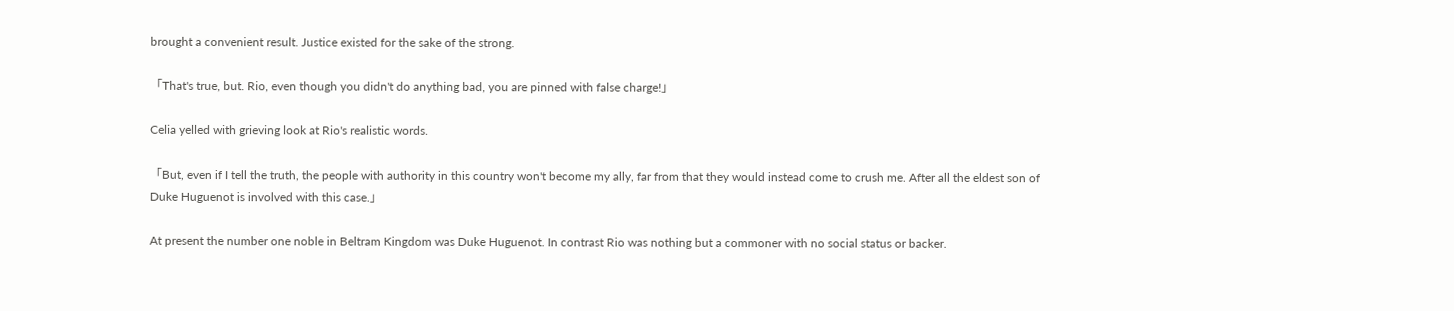brought a convenient result. Justice existed for the sake of the strong.

「That's true, but. Rio, even though you didn't do anything bad, you are pinned with false charge!」

Celia yelled with grieving look at Rio's realistic words.

「But, even if I tell the truth, the people with authority in this country won't become my ally, far from that they would instead come to crush me. After all the eldest son of Duke Huguenot is involved with this case.」

At present the number one noble in Beltram Kingdom was Duke Huguenot. In contrast Rio was nothing but a commoner with no social status or backer.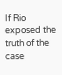If Rio exposed the truth of the case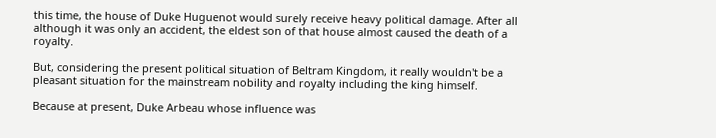this time, the house of Duke Huguenot would surely receive heavy political damage. After all although it was only an accident, the eldest son of that house almost caused the death of a royalty.

But, considering the present political situation of Beltram Kingdom, it really wouldn't be a pleasant situation for the mainstream nobility and royalty including the king himself.

Because at present, Duke Arbeau whose influence was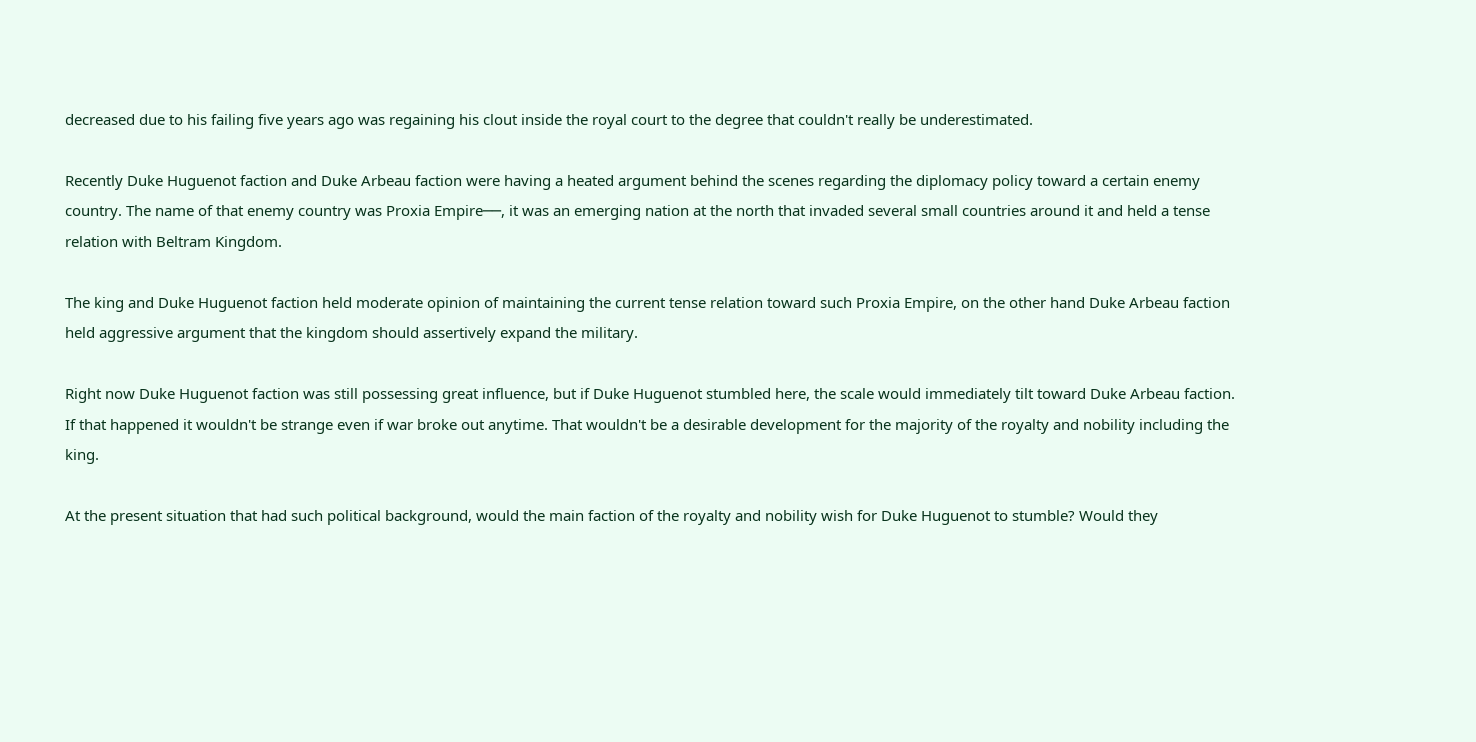decreased due to his failing five years ago was regaining his clout inside the royal court to the degree that couldn't really be underestimated.

Recently Duke Huguenot faction and Duke Arbeau faction were having a heated argument behind the scenes regarding the diplomacy policy toward a certain enemy country. The name of that enemy country was Proxia Empire──, it was an emerging nation at the north that invaded several small countries around it and held a tense relation with Beltram Kingdom.

The king and Duke Huguenot faction held moderate opinion of maintaining the current tense relation toward such Proxia Empire, on the other hand Duke Arbeau faction held aggressive argument that the kingdom should assertively expand the military.

Right now Duke Huguenot faction was still possessing great influence, but if Duke Huguenot stumbled here, the scale would immediately tilt toward Duke Arbeau faction. If that happened it wouldn't be strange even if war broke out anytime. That wouldn't be a desirable development for the majority of the royalty and nobility including the king.

At the present situation that had such political background, would the main faction of the royalty and nobility wish for Duke Huguenot to stumble? Would they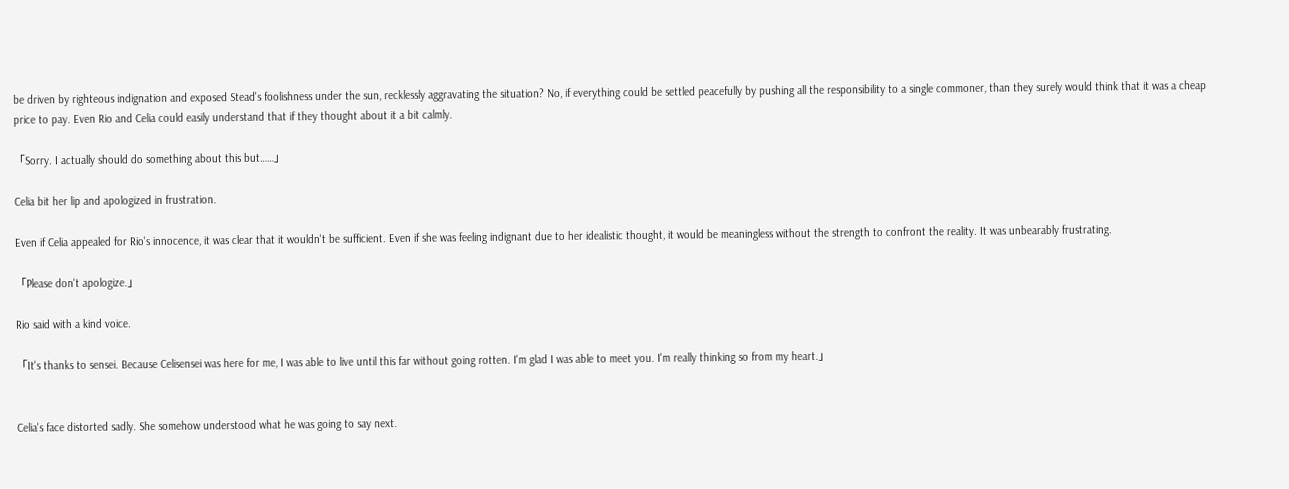be driven by righteous indignation and exposed Stead's foolishness under the sun, recklessly aggravating the situation? No, if everything could be settled peacefully by pushing all the responsibility to a single commoner, than they surely would think that it was a cheap price to pay. Even Rio and Celia could easily understand that if they thought about it a bit calmly.

「Sorry. I actually should do something about this but……」

Celia bit her lip and apologized in frustration.

Even if Celia appealed for Rio's innocence, it was clear that it wouldn't be sufficient. Even if she was feeling indignant due to her idealistic thought, it would be meaningless without the strength to confront the reality. It was unbearably frustrating.

「Please don't apologize.」

Rio said with a kind voice.

「It's thanks to sensei. Because Celisensei was here for me, I was able to live until this far without going rotten. I'm glad I was able to meet you. I'm really thinking so from my heart.」


Celia's face distorted sadly. She somehow understood what he was going to say next.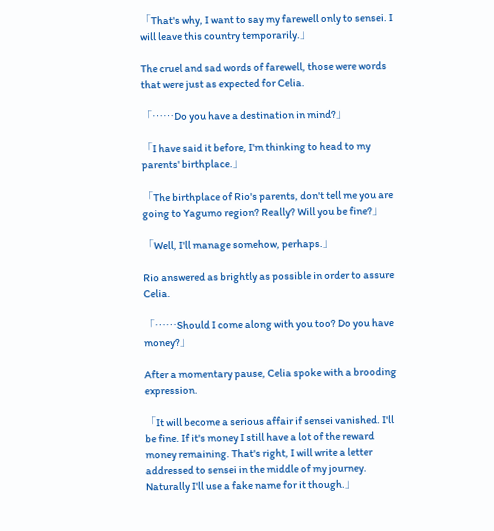「That's why, I want to say my farewell only to sensei. I will leave this country temporarily.」

The cruel and sad words of farewell, those were words that were just as expected for Celia.

「……Do you have a destination in mind?」

「I have said it before, I'm thinking to head to my parents' birthplace.」

「The birthplace of Rio's parents, don't tell me you are going to Yagumo region? Really? Will you be fine?」

「Well, I'll manage somehow, perhaps.」

Rio answered as brightly as possible in order to assure Celia.

「……Should I come along with you too? Do you have money?」

After a momentary pause, Celia spoke with a brooding expression.

「It will become a serious affair if sensei vanished. I'll be fine. If it's money I still have a lot of the reward money remaining. That's right, I will write a letter addressed to sensei in the middle of my journey. Naturally I'll use a fake name for it though.」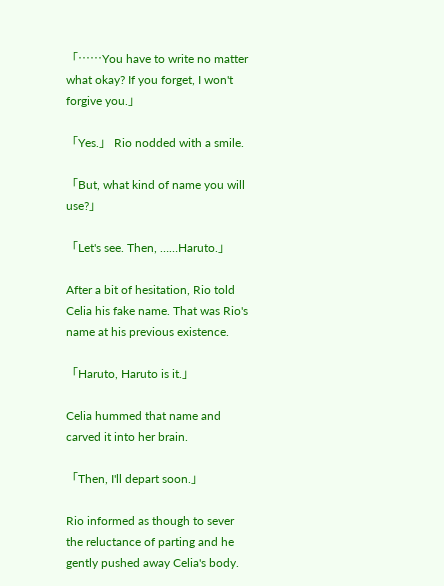「……You have to write no matter what okay? If you forget, I won't forgive you.」

「Yes.」 Rio nodded with a smile.

「But, what kind of name you will use?」

「Let's see. Then, ……Haruto.」

After a bit of hesitation, Rio told Celia his fake name. That was Rio's name at his previous existence.

「Haruto, Haruto is it.」

Celia hummed that name and carved it into her brain.

「Then, I'll depart soon.」

Rio informed as though to sever the reluctance of parting and he gently pushed away Celia's body.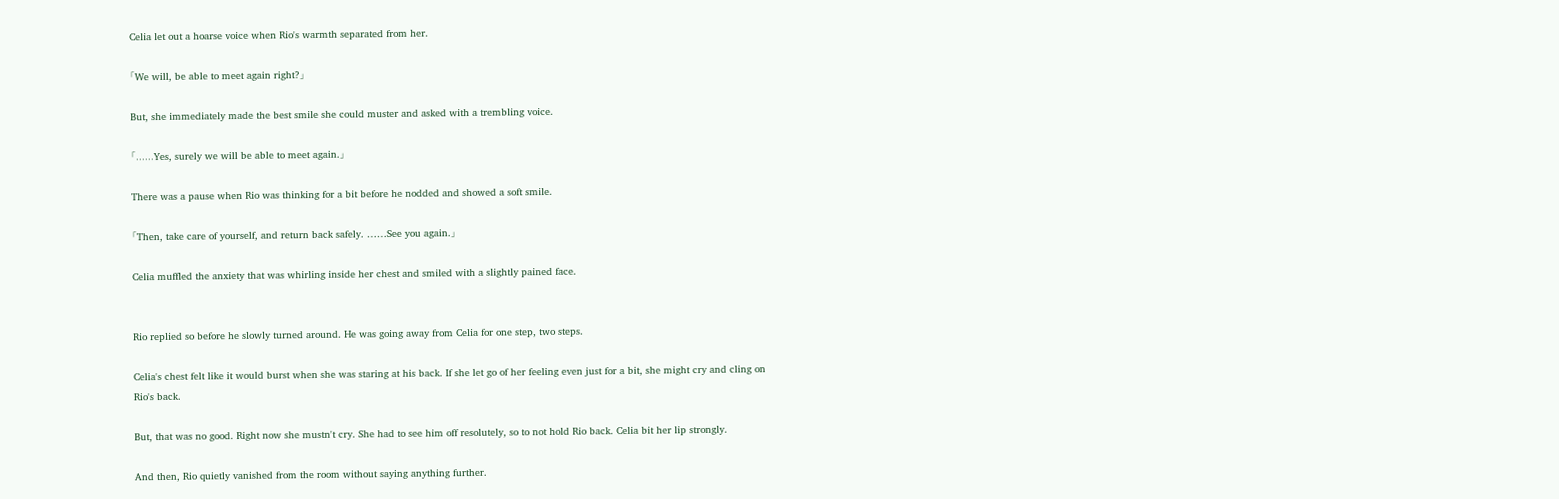Celia let out a hoarse voice when Rio's warmth separated from her.

「We will, be able to meet again right?」

But, she immediately made the best smile she could muster and asked with a trembling voice.

「……Yes, surely we will be able to meet again.」

There was a pause when Rio was thinking for a bit before he nodded and showed a soft smile.

「Then, take care of yourself, and return back safely. ……See you again.」

Celia muffled the anxiety that was whirling inside her chest and smiled with a slightly pained face.


Rio replied so before he slowly turned around. He was going away from Celia for one step, two steps.

Celia's chest felt like it would burst when she was staring at his back. If she let go of her feeling even just for a bit, she might cry and cling on Rio's back.

But, that was no good. Right now she mustn't cry. She had to see him off resolutely, so to not hold Rio back. Celia bit her lip strongly.

And then, Rio quietly vanished from the room without saying anything further.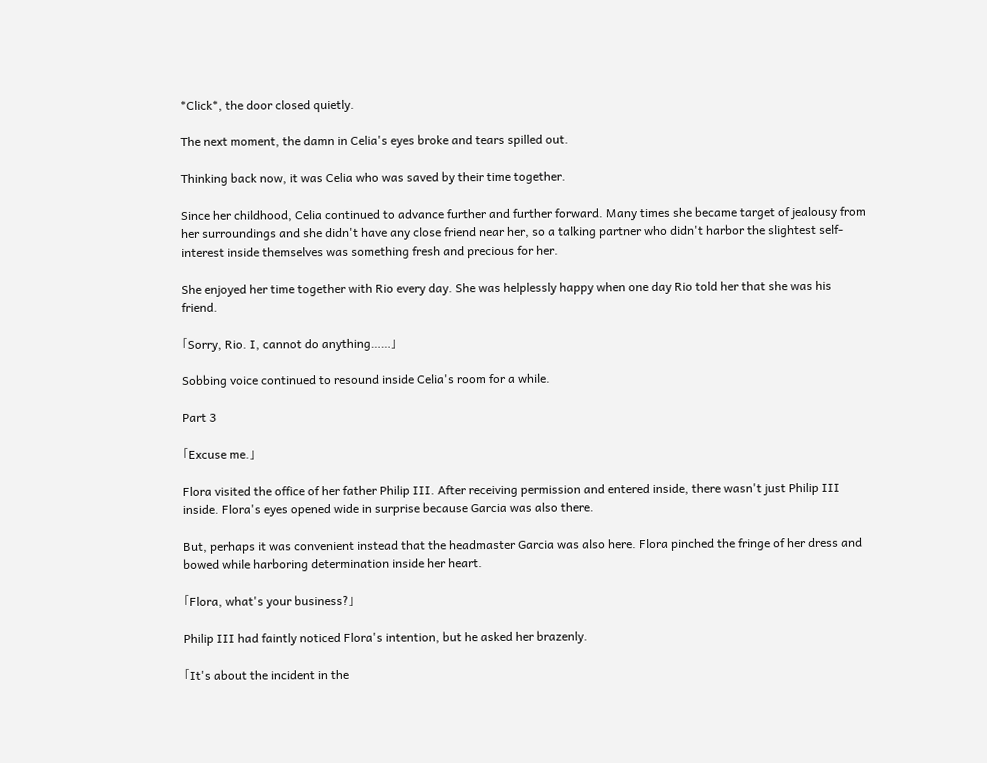*Click*, the door closed quietly.

The next moment, the damn in Celia's eyes broke and tears spilled out.

Thinking back now, it was Celia who was saved by their time together.

Since her childhood, Celia continued to advance further and further forward. Many times she became target of jealousy from her surroundings and she didn't have any close friend near her, so a talking partner who didn't harbor the slightest self-interest inside themselves was something fresh and precious for her.

She enjoyed her time together with Rio every day. She was helplessly happy when one day Rio told her that she was his friend.

「Sorry, Rio. I, cannot do anything……」

Sobbing voice continued to resound inside Celia's room for a while.

Part 3

「Excuse me.」

Flora visited the office of her father Philip III. After receiving permission and entered inside, there wasn't just Philip III inside. Flora's eyes opened wide in surprise because Garcia was also there.

But, perhaps it was convenient instead that the headmaster Garcia was also here. Flora pinched the fringe of her dress and bowed while harboring determination inside her heart.

「Flora, what's your business?」

Philip III had faintly noticed Flora's intention, but he asked her brazenly.

「It's about the incident in the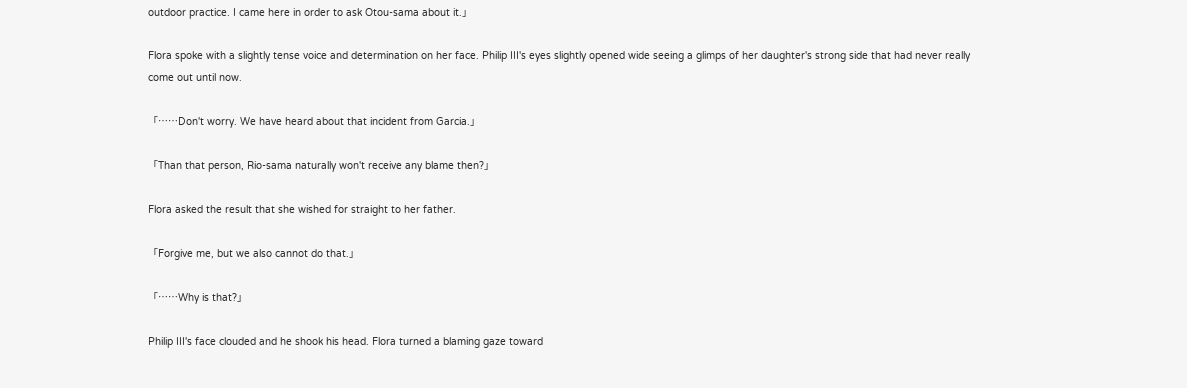outdoor practice. I came here in order to ask Otou-sama about it.」

Flora spoke with a slightly tense voice and determination on her face. Philip III's eyes slightly opened wide seeing a glimps of her daughter's strong side that had never really come out until now.

「……Don't worry. We have heard about that incident from Garcia.」

「Than that person, Rio-sama naturally won't receive any blame then?」

Flora asked the result that she wished for straight to her father.

「Forgive me, but we also cannot do that.」

「……Why is that?」

Philip III's face clouded and he shook his head. Flora turned a blaming gaze toward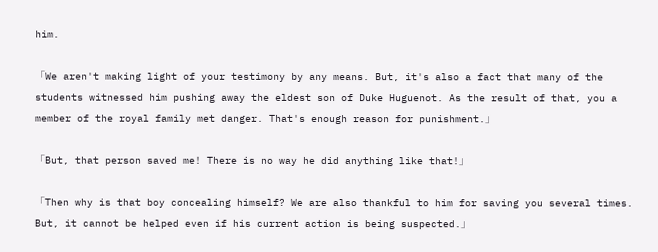him.

「We aren't making light of your testimony by any means. But, it's also a fact that many of the students witnessed him pushing away the eldest son of Duke Huguenot. As the result of that, you a member of the royal family met danger. That's enough reason for punishment.」

「But, that person saved me! There is no way he did anything like that!」

「Then why is that boy concealing himself? We are also thankful to him for saving you several times. But, it cannot be helped even if his current action is being suspected.」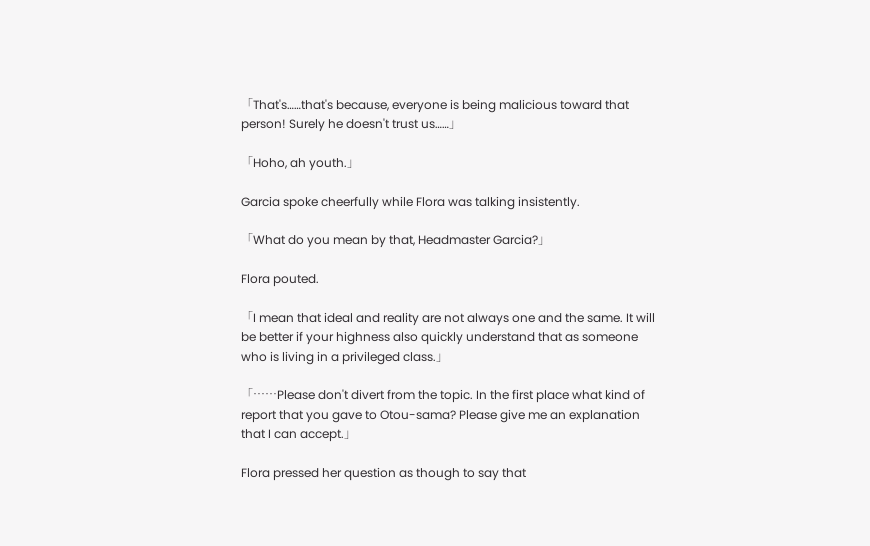「That's……that's because, everyone is being malicious toward that person! Surely he doesn't trust us……」

「Hoho, ah youth.」

Garcia spoke cheerfully while Flora was talking insistently.

「What do you mean by that, Headmaster Garcia?」

Flora pouted.

「I mean that ideal and reality are not always one and the same. It will be better if your highness also quickly understand that as someone who is living in a privileged class.」

「……Please don't divert from the topic. In the first place what kind of report that you gave to Otou-sama? Please give me an explanation that I can accept.」

Flora pressed her question as though to say that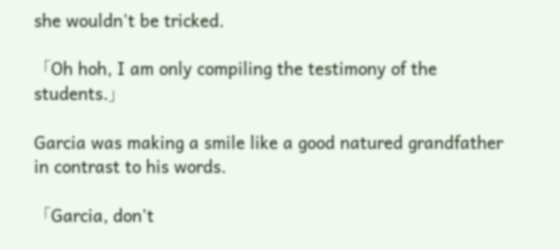she wouldn't be tricked.

「Oh hoh, I am only compiling the testimony of the students.」

Garcia was making a smile like a good natured grandfather in contrast to his words.

「Garcia, don't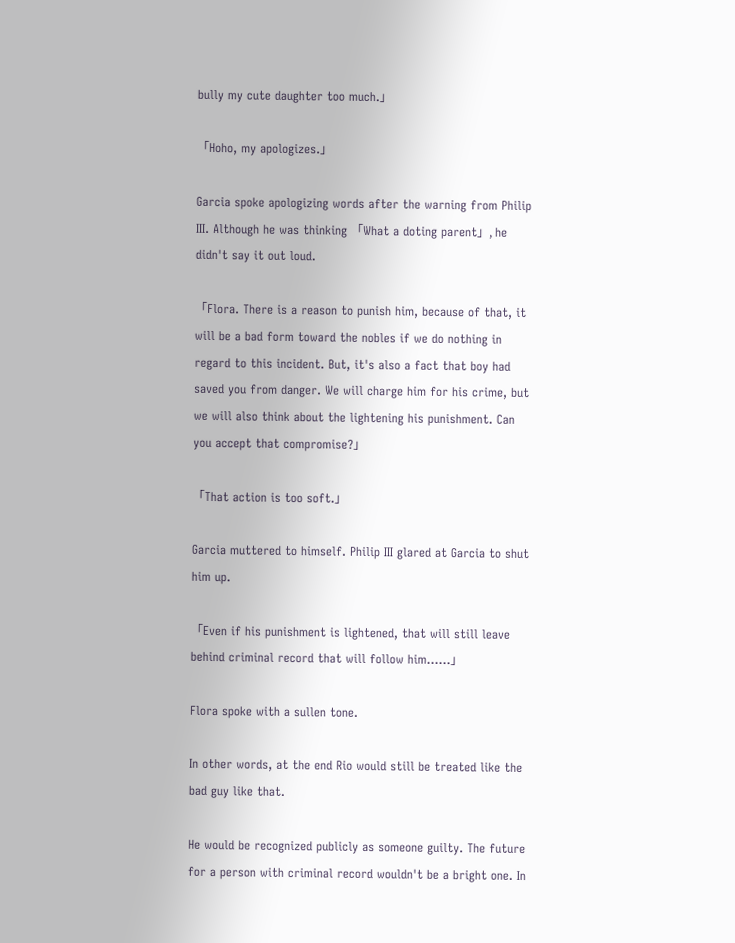bully my cute daughter too much.」

「Hoho, my apologizes.」

Garcia spoke apologizing words after the warning from Philip III. Although he was thinking 「What a doting parent」, he didn't say it out loud.

「Flora. There is a reason to punish him, because of that, it will be a bad form toward the nobles if we do nothing in regard to this incident. But, it's also a fact that boy had saved you from danger. We will charge him for his crime, but we will also think about the lightening his punishment. Can you accept that compromise?」

「That action is too soft.」

Garcia muttered to himself. Philip III glared at Garcia to shut him up.

「Even if his punishment is lightened, that will still leave behind criminal record that will follow him……」

Flora spoke with a sullen tone.

In other words, at the end Rio would still be treated like the bad guy like that.

He would be recognized publicly as someone guilty. The future for a person with criminal record wouldn't be a bright one. In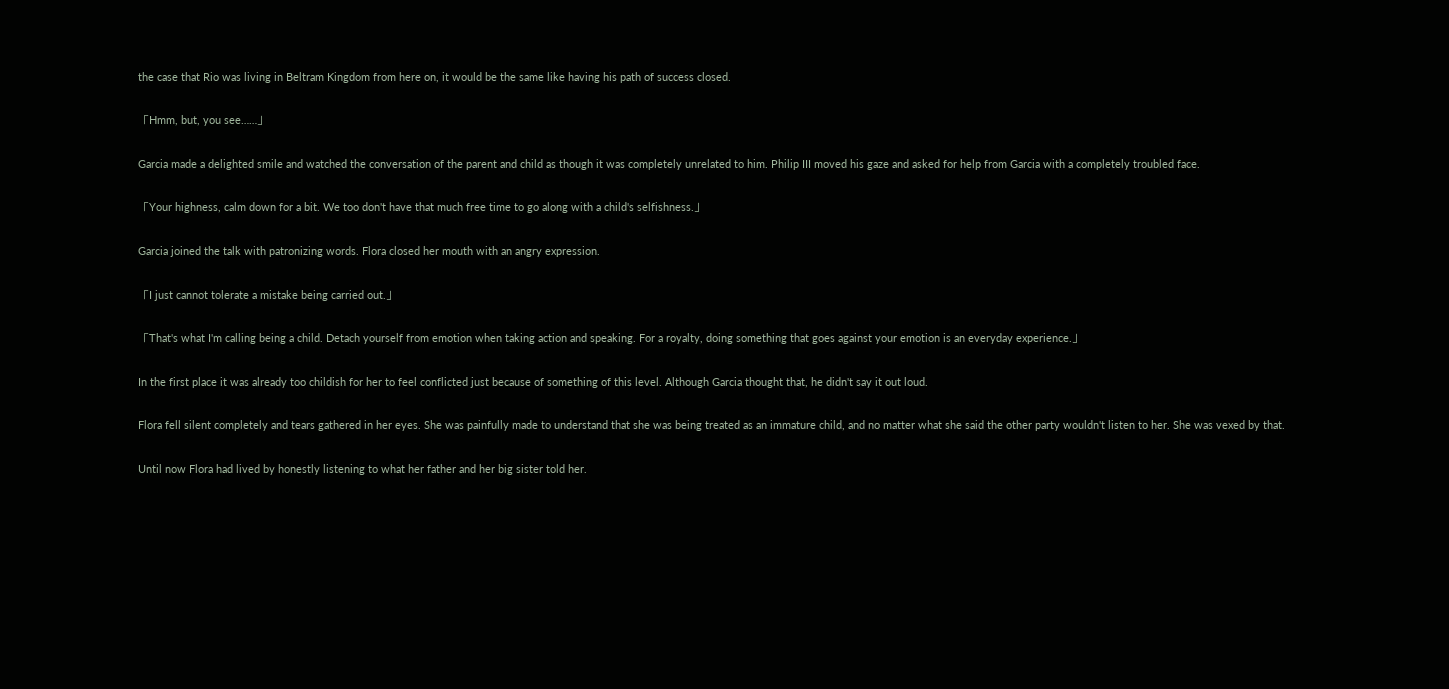the case that Rio was living in Beltram Kingdom from here on, it would be the same like having his path of success closed.

「Hmm, but, you see……」

Garcia made a delighted smile and watched the conversation of the parent and child as though it was completely unrelated to him. Philip III moved his gaze and asked for help from Garcia with a completely troubled face.

「Your highness, calm down for a bit. We too don't have that much free time to go along with a child's selfishness.」

Garcia joined the talk with patronizing words. Flora closed her mouth with an angry expression.

「I just cannot tolerate a mistake being carried out.」

「That's what I'm calling being a child. Detach yourself from emotion when taking action and speaking. For a royalty, doing something that goes against your emotion is an everyday experience.」

In the first place it was already too childish for her to feel conflicted just because of something of this level. Although Garcia thought that, he didn't say it out loud.

Flora fell silent completely and tears gathered in her eyes. She was painfully made to understand that she was being treated as an immature child, and no matter what she said the other party wouldn't listen to her. She was vexed by that.

Until now Flora had lived by honestly listening to what her father and her big sister told her.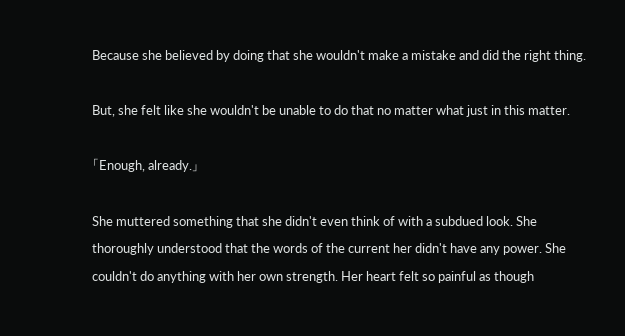Because she believed by doing that she wouldn't make a mistake and did the right thing.

But, she felt like she wouldn't be unable to do that no matter what just in this matter.

「Enough, already.」

She muttered something that she didn't even think of with a subdued look. She thoroughly understood that the words of the current her didn't have any power. She couldn't do anything with her own strength. Her heart felt so painful as though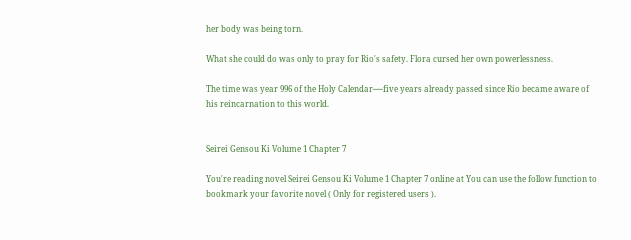her body was being torn.

What she could do was only to pray for Rio's safety. Flora cursed her own powerlessness.

The time was year 996 of the Holy Calendar──five years already passed since Rio became aware of his reincarnation to this world.


Seirei Gensou Ki Volume 1 Chapter 7

You're reading novel Seirei Gensou Ki Volume 1 Chapter 7 online at You can use the follow function to bookmark your favorite novel ( Only for registered users ).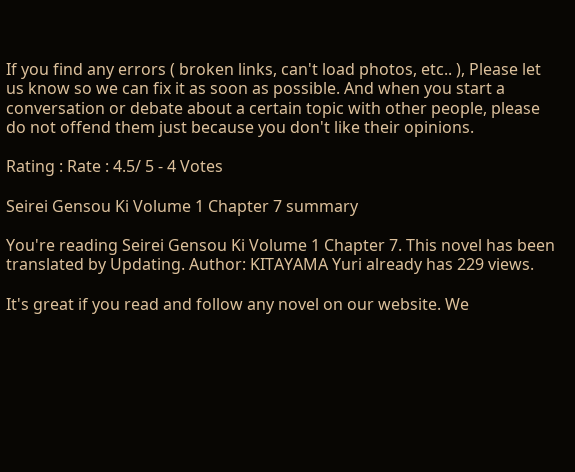If you find any errors ( broken links, can't load photos, etc.. ), Please let us know so we can fix it as soon as possible. And when you start a conversation or debate about a certain topic with other people, please do not offend them just because you don't like their opinions.

Rating : Rate : 4.5/ 5 - 4 Votes

Seirei Gensou Ki Volume 1 Chapter 7 summary

You're reading Seirei Gensou Ki Volume 1 Chapter 7. This novel has been translated by Updating. Author: KITAYAMA Yuri already has 229 views.

It's great if you read and follow any novel on our website. We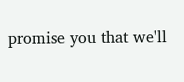promise you that we'll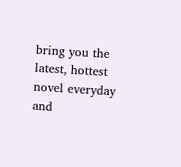bring you the latest, hottest novel everyday and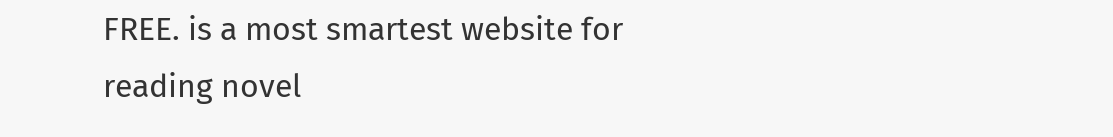FREE. is a most smartest website for reading novel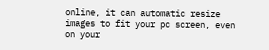online, it can automatic resize images to fit your pc screen, even on your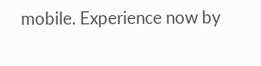mobile. Experience now by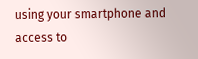using your smartphone and access to